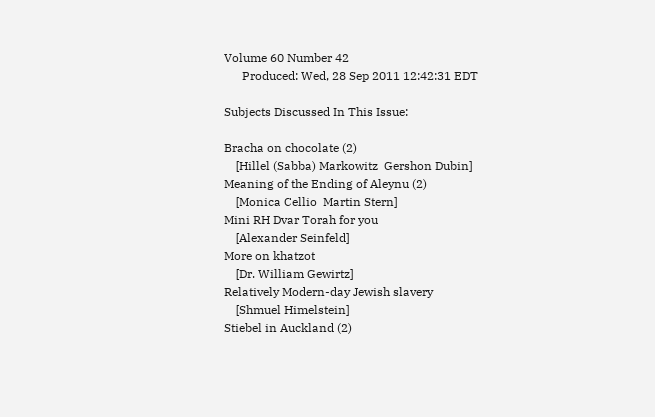Volume 60 Number 42
      Produced: Wed, 28 Sep 2011 12:42:31 EDT

Subjects Discussed In This Issue:

Bracha on chocolate (2)
    [Hillel (Sabba) Markowitz  Gershon Dubin]
Meaning of the Ending of Aleynu (2)
    [Monica Cellio  Martin Stern]
Mini RH Dvar Torah for you
    [Alexander Seinfeld]
More on khatzot
    [Dr. William Gewirtz]
Relatively Modern-day Jewish slavery
    [Shmuel Himelstein]
Stiebel in Auckland (2)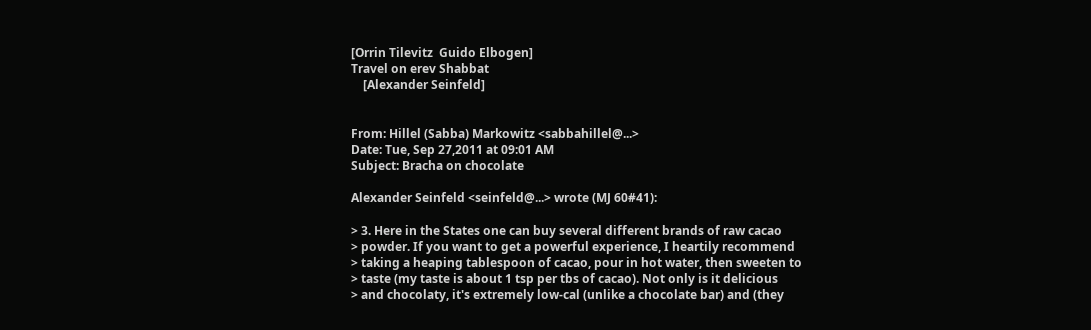[Orrin Tilevitz  Guido Elbogen]
Travel on erev Shabbat
    [Alexander Seinfeld]


From: Hillel (Sabba) Markowitz <sabbahillel@...>
Date: Tue, Sep 27,2011 at 09:01 AM
Subject: Bracha on chocolate

Alexander Seinfeld <seinfeld@...> wrote (MJ 60#41):

> 3. Here in the States one can buy several different brands of raw cacao
> powder. If you want to get a powerful experience, I heartily recommend
> taking a heaping tablespoon of cacao, pour in hot water, then sweeten to
> taste (my taste is about 1 tsp per tbs of cacao). Not only is it delicious
> and chocolaty, it's extremely low-cal (unlike a chocolate bar) and (they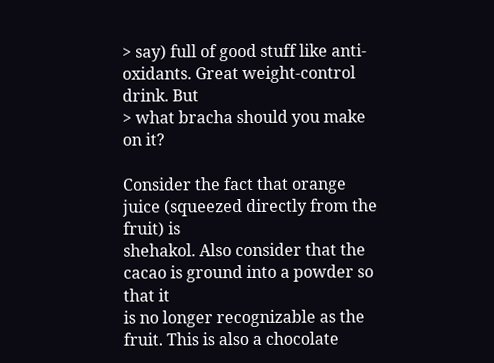> say) full of good stuff like anti-oxidants. Great weight-control drink. But
> what bracha should you make on it?

Consider the fact that orange juice (squeezed directly from the fruit) is
shehakol. Also consider that the  cacao is ground into a powder so that it
is no longer recognizable as the fruit. This is also a chocolate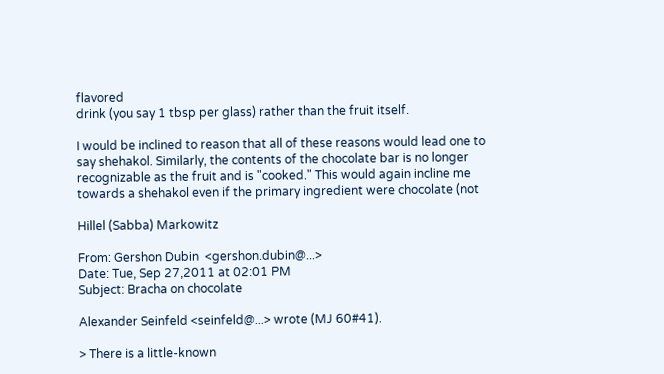flavored
drink (you say 1 tbsp per glass) rather than the fruit itself.

I would be inclined to reason that all of these reasons would lead one to
say shehakol. Similarly, the contents of the chocolate bar is no longer
recognizable as the fruit and is "cooked." This would again incline me
towards a shehakol even if the primary ingredient were chocolate (not

Hillel (Sabba) Markowitz

From: Gershon Dubin  <gershon.dubin@...>
Date: Tue, Sep 27,2011 at 02:01 PM
Subject: Bracha on chocolate

Alexander Seinfeld <seinfeld@...> wrote (MJ 60#41).

> There is a little-known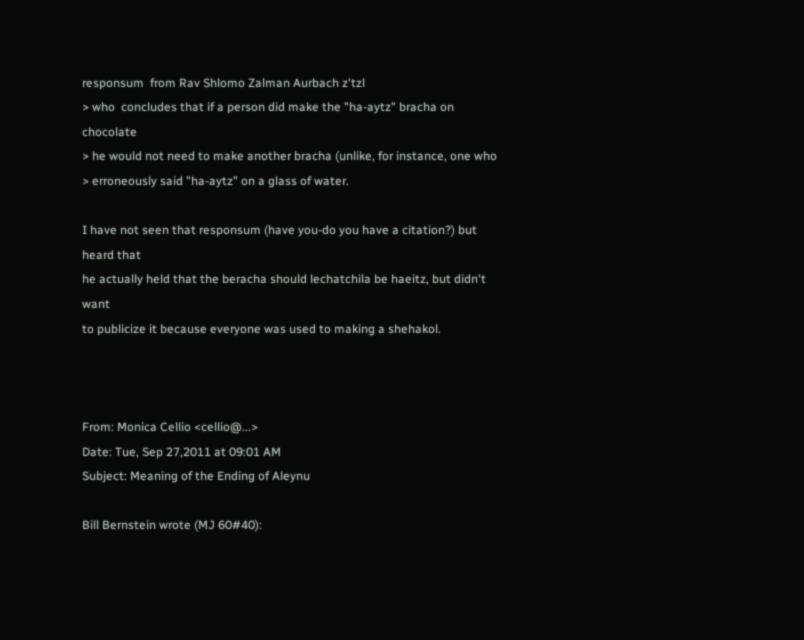responsum  from Rav Shlomo Zalman Aurbach z'tzl
> who  concludes that if a person did make the "ha-aytz" bracha on chocolate
> he would not need to make another bracha (unlike, for instance, one who
> erroneously said "ha-aytz" on a glass of water.

I have not seen that responsum (have you-do you have a citation?) but heard that
he actually held that the beracha should lechatchila be haeitz, but didn't want
to publicize it because everyone was used to making a shehakol.



From: Monica Cellio <cellio@...>
Date: Tue, Sep 27,2011 at 09:01 AM
Subject: Meaning of the Ending of Aleynu

Bill Bernstein wrote (MJ 60#40):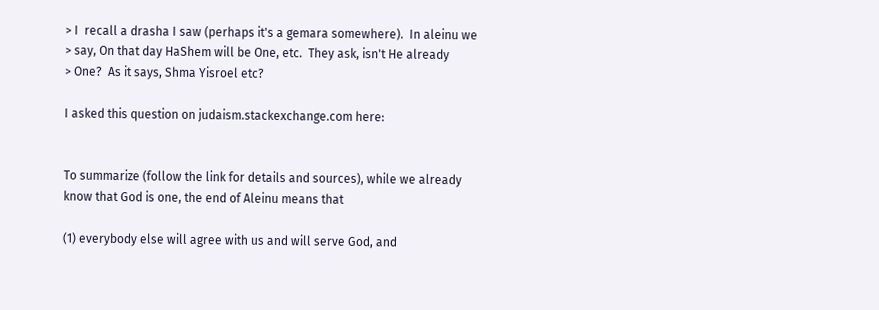> I  recall a drasha I saw (perhaps it's a gemara somewhere).  In aleinu we
> say, On that day HaShem will be One, etc.  They ask, isn't He already
> One?  As it says, Shma Yisroel etc?

I asked this question on judaism.stackexchange.com here:


To summarize (follow the link for details and sources), while we already
know that God is one, the end of Aleinu means that

(1) everybody else will agree with us and will serve God, and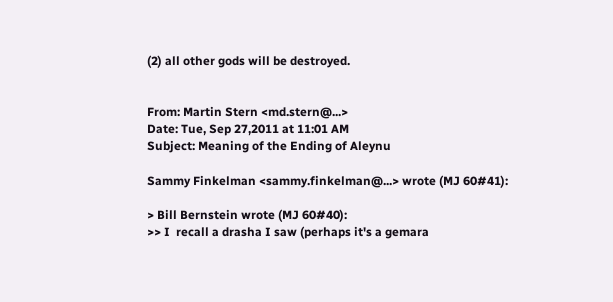(2) all other gods will be destroyed.


From: Martin Stern <md.stern@...>
Date: Tue, Sep 27,2011 at 11:01 AM
Subject: Meaning of the Ending of Aleynu

Sammy Finkelman <sammy.finkelman@...> wrote (MJ 60#41):

> Bill Bernstein wrote (MJ 60#40):
>> I  recall a drasha I saw (perhaps it's a gemara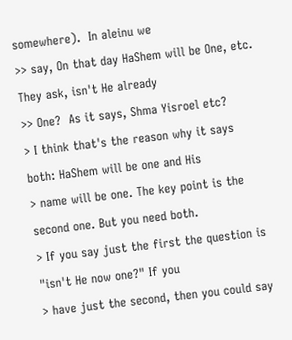somewhere).  In aleinu we
>> say, On that day HaShem will be One, etc.  They ask, isn't He already
>> One?  As it says, Shma Yisroel etc?
> I think that's the reason why it says both: HaShem will be one and His
> name will be one. The key point is the second one. But you need both.
> If you say just the first the question is "isn't He now one?" If you
> have just the second, then you could say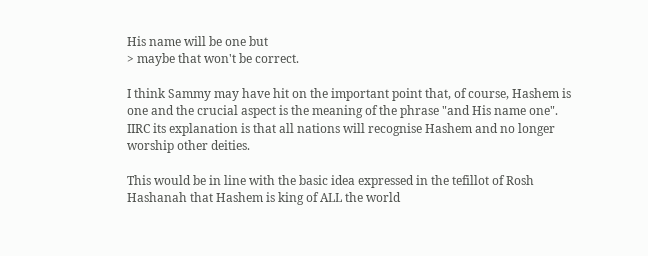His name will be one but
> maybe that won't be correct.

I think Sammy may have hit on the important point that, of course, Hashem is
one and the crucial aspect is the meaning of the phrase "and His name one".
IIRC its explanation is that all nations will recognise Hashem and no longer
worship other deities.

This would be in line with the basic idea expressed in the tefillot of Rosh
Hashanah that Hashem is king of ALL the world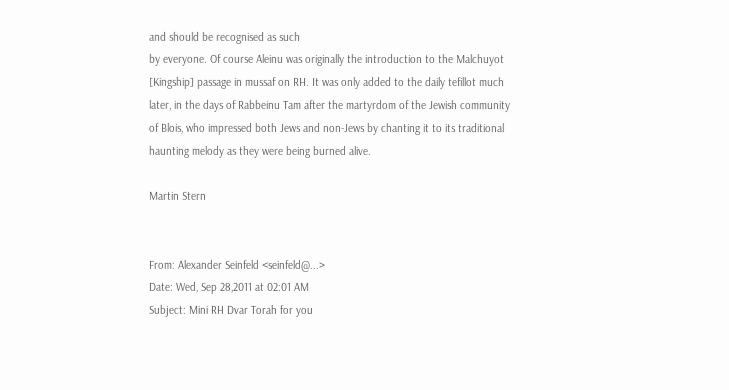and should be recognised as such
by everyone. Of course Aleinu was originally the introduction to the Malchuyot
[Kingship] passage in mussaf on RH. It was only added to the daily tefillot much
later, in the days of Rabbeinu Tam after the martyrdom of the Jewish community
of Blois, who impressed both Jews and non-Jews by chanting it to its traditional
haunting melody as they were being burned alive.

Martin Stern


From: Alexander Seinfeld <seinfeld@...>
Date: Wed, Sep 28,2011 at 02:01 AM
Subject: Mini RH Dvar Torah for you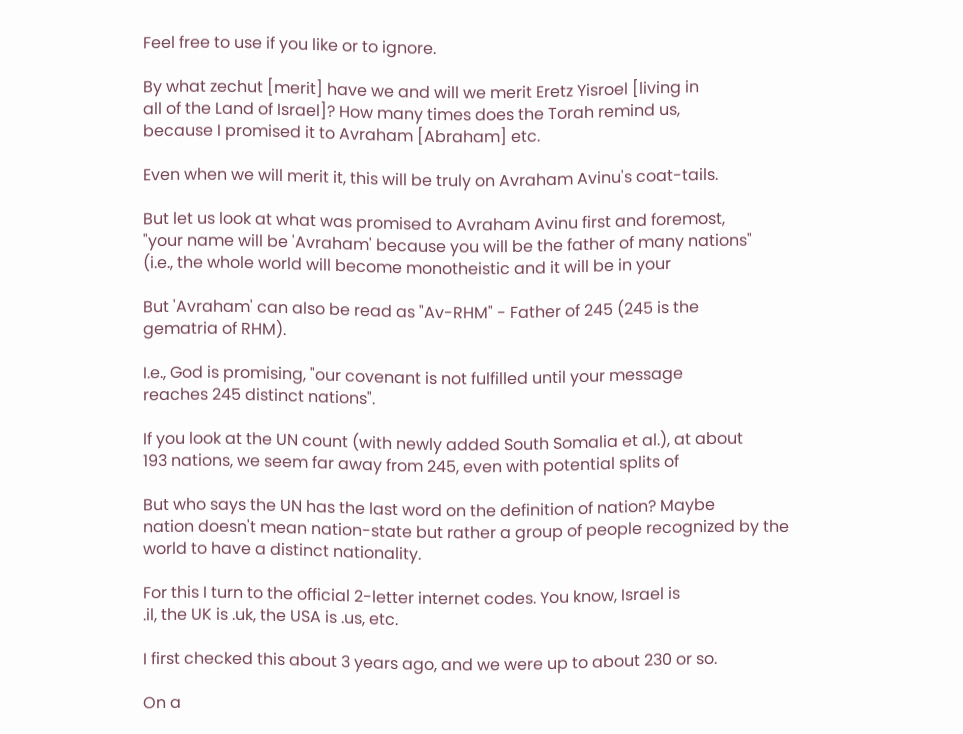Feel free to use if you like or to ignore.

By what zechut [merit] have we and will we merit Eretz Yisroel [living in
all of the Land of Israel]? How many times does the Torah remind us,
because I promised it to Avraham [Abraham] etc.

Even when we will merit it, this will be truly on Avraham Avinu's coat-tails.

But let us look at what was promised to Avraham Avinu first and foremost,
"your name will be 'Avraham' because you will be the father of many nations"
(i.e., the whole world will become monotheistic and it will be in your

But 'Avraham' can also be read as "Av-RHM" - Father of 245 (245 is the
gematria of RHM).

I.e., God is promising, "our covenant is not fulfilled until your message
reaches 245 distinct nations".

If you look at the UN count (with newly added South Somalia et al.), at about
193 nations, we seem far away from 245, even with potential splits of

But who says the UN has the last word on the definition of nation? Maybe
nation doesn't mean nation-state but rather a group of people recognized by the
world to have a distinct nationality.

For this I turn to the official 2-letter internet codes. You know, Israel is
.il, the UK is .uk, the USA is .us, etc.

I first checked this about 3 years ago, and we were up to about 230 or so.

On a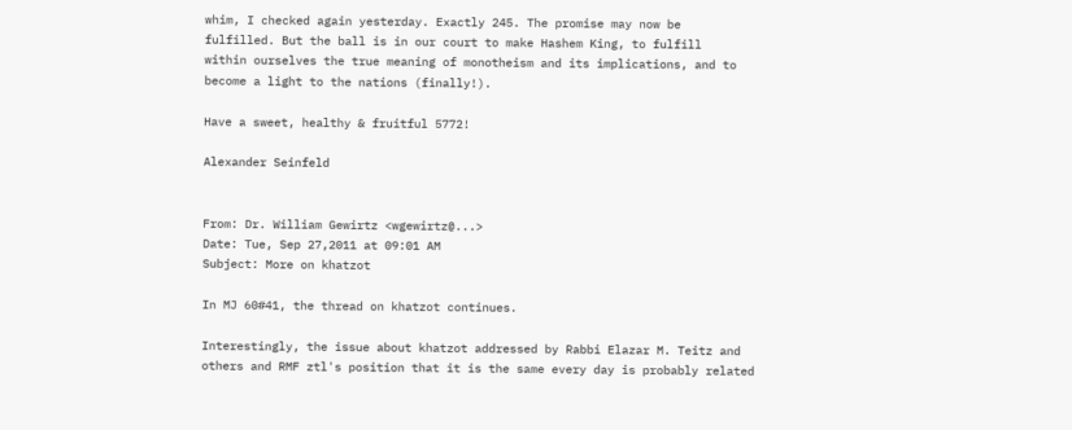whim, I checked again yesterday. Exactly 245. The promise may now be
fulfilled. But the ball is in our court to make Hashem King, to fulfill
within ourselves the true meaning of monotheism and its implications, and to
become a light to the nations (finally!).

Have a sweet, healthy & fruitful 5772!

Alexander Seinfeld


From: Dr. William Gewirtz <wgewirtz@...>
Date: Tue, Sep 27,2011 at 09:01 AM
Subject: More on khatzot

In MJ 60#41, the thread on khatzot continues.

Interestingly, the issue about khatzot addressed by Rabbi Elazar M. Teitz and
others and RMF ztl's position that it is the same every day is probably related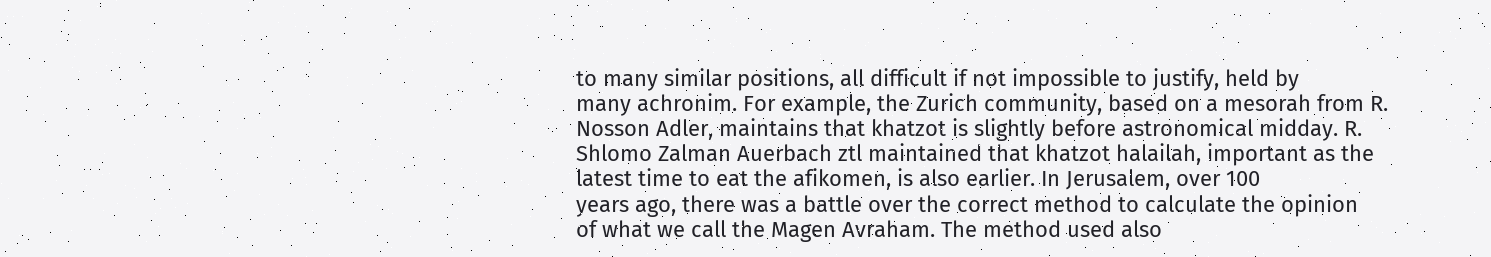to many similar positions, all difficult if not impossible to justify, held by
many achronim. For example, the Zurich community, based on a mesorah from R.
Nosson Adler, maintains that khatzot is slightly before astronomical midday. R.
Shlomo Zalman Auerbach ztl maintained that khatzot halailah, important as the
latest time to eat the afikomen, is also earlier. In Jerusalem, over 100
years ago, there was a battle over the correct method to calculate the opinion
of what we call the Magen Avraham. The method used also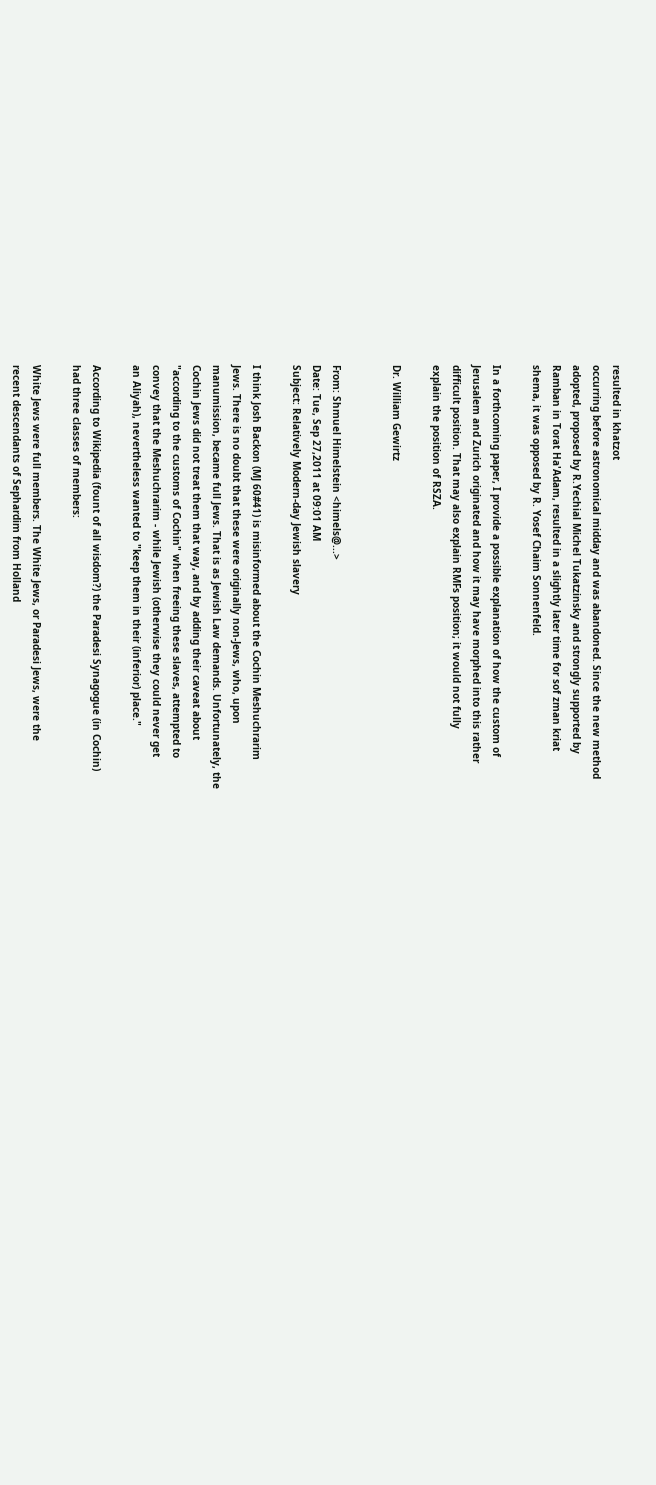resulted in khatzot
occurring before astronomical midday and was abandoned. Since the new method
adopted, proposed by R.Yechial Michel Tukatzinsky and strongly supported by
Ramban in Torat Ha'Adam, resulted in a slightly later time for sof zman kriat
shema, it was opposed by R. Yosef Chaim Sonnenfeld.

In a forthcoming paper, I provide a possible explanation of how the custom of
Jerusalem and Zurich originated and how it may have morphed into this rather
difficult position. That may also explain RMFs position; it would not fully
explain the position of RSZA.

Dr. William Gewirtz


From: Shmuel Himelstein <himels@...>
Date: Tue, Sep 27,2011 at 09:01 AM
Subject: Relatively Modern-day Jewish slavery

I think Josh Backon (MJ 60#41) is misinformed about the Cochin Meshuchrarim
Jews. There is no doubt that these were originally non-Jews, who, upon
manumission, became full Jews. That is as Jewish Law demands. Unfortunately, the
Cochin Jews did not treat them that way, and by adding their caveat about
"according to the customs of Cochin" when freeing these slaves, attempted to
convey that the Meshuchrarim - while Jewish (otherwise they could never get
an Aliyah), nevertheless wanted to "keep them in their (inferior) place."

According to Wikipedia (fount of all wisdom?) the Paradesi Synagogue (in Cochin)
had three classes of members:

White Jews were full members. The White Jews, or Paradesi Jews, were the
recent descendants of Sephardim from Holland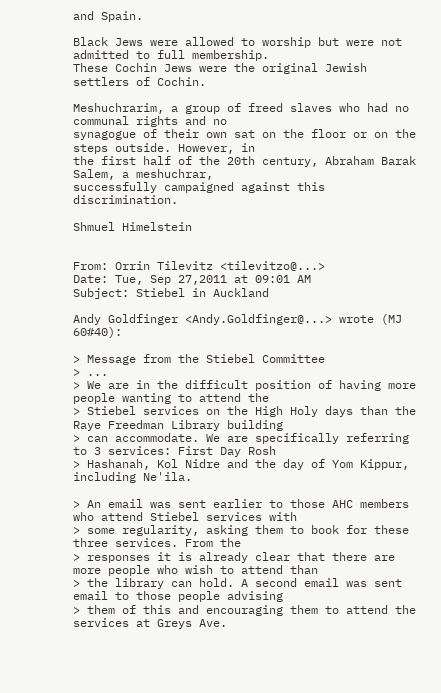and Spain.

Black Jews were allowed to worship but were not admitted to full membership.
These Cochin Jews were the original Jewish settlers of Cochin.

Meshuchrarim, a group of freed slaves who had no communal rights and no
synagogue of their own sat on the floor or on the steps outside. However, in
the first half of the 20th century, Abraham Barak Salem, a meshuchrar,
successfully campaigned against this discrimination.

Shmuel Himelstein


From: Orrin Tilevitz <tilevitzo@...>
Date: Tue, Sep 27,2011 at 09:01 AM
Subject: Stiebel in Auckland

Andy Goldfinger <Andy.Goldfinger@...> wrote (MJ 60#40):

> Message from the Stiebel Committee
> ...
> We are in the difficult position of having more people wanting to attend the
> Stiebel services on the High Holy days than the Raye Freedman Library building
> can accommodate. We are specifically referring to 3 services: First Day Rosh
> Hashanah, Kol Nidre and the day of Yom Kippur, including Ne'ila.

> An email was sent earlier to those AHC members who attend Stiebel services with
> some regularity, asking them to book for these three services. From the
> responses it is already clear that there are more people who wish to attend than
> the library can hold. A second email was sent email to those people advising
> them of this and encouraging them to attend the services at Greys Ave.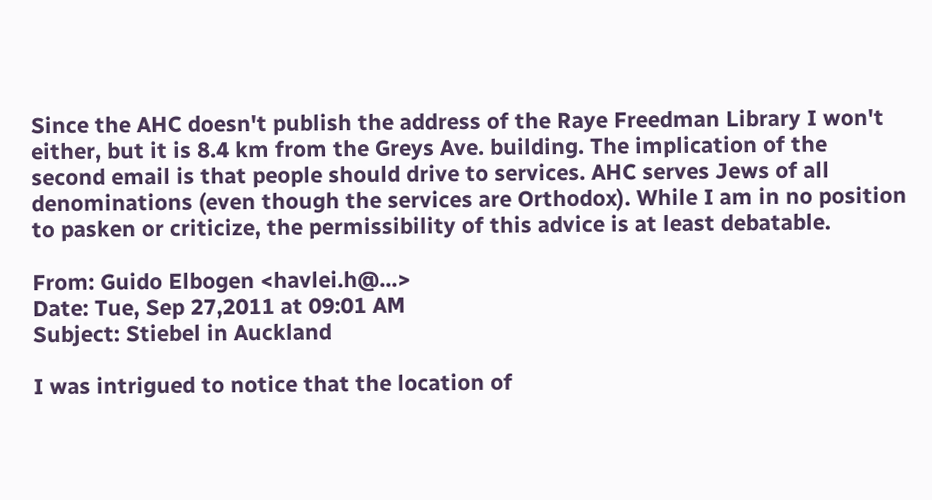Since the AHC doesn't publish the address of the Raye Freedman Library I won't
either, but it is 8.4 km from the Greys Ave. building. The implication of the
second email is that people should drive to services. AHC serves Jews of all
denominations (even though the services are Orthodox). While I am in no position
to pasken or criticize, the permissibility of this advice is at least debatable.

From: Guido Elbogen <havlei.h@...>
Date: Tue, Sep 27,2011 at 09:01 AM
Subject: Stiebel in Auckland

I was intrigued to notice that the location of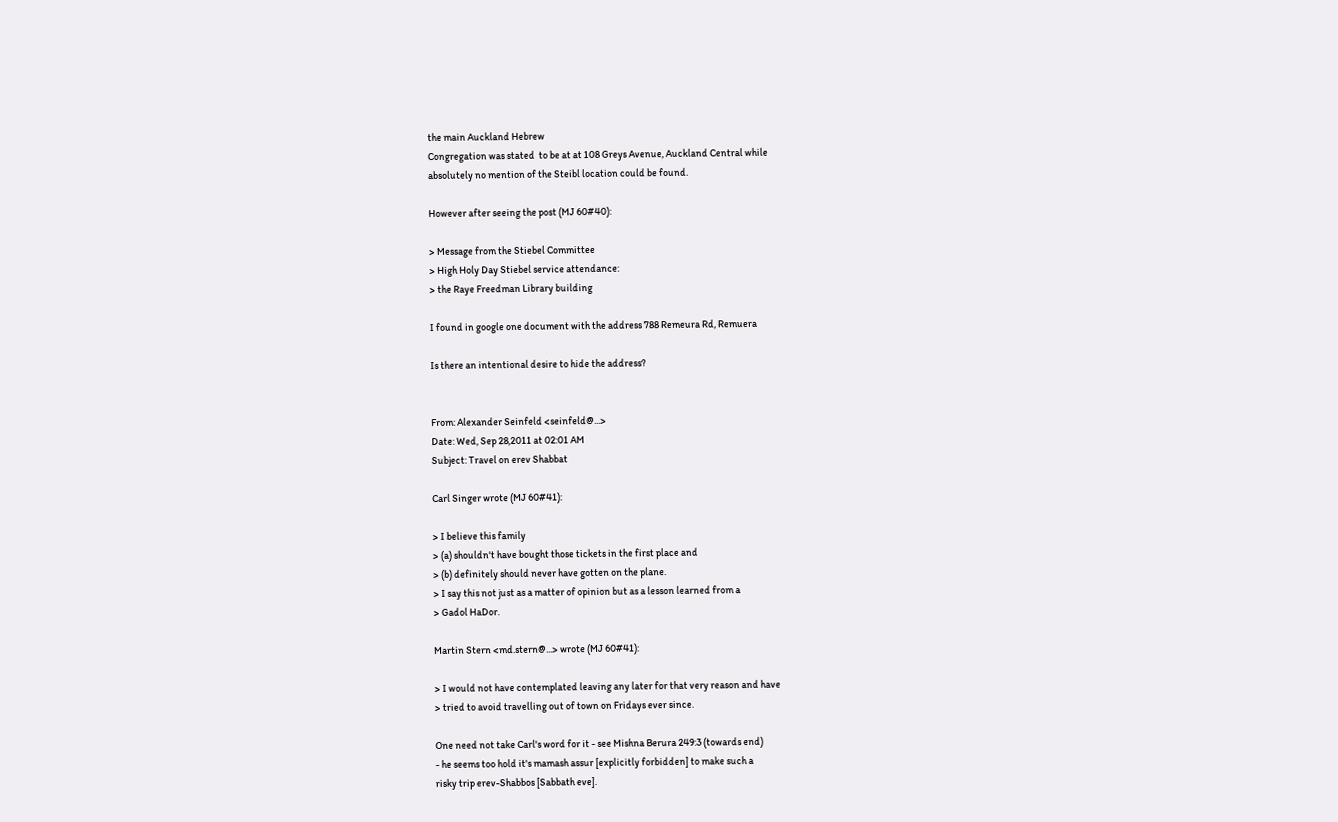the main Auckland Hebrew
Congregation was stated  to be at at 108 Greys Avenue, Auckland Central while
absolutely no mention of the Steibl location could be found.

However after seeing the post (MJ 60#40):

> Message from the Stiebel Committee
> High Holy Day Stiebel service attendance:
> the Raye Freedman Library building

I found in google one document with the address 788 Remeura Rd, Remuera

Is there an intentional desire to hide the address?


From: Alexander Seinfeld <seinfeld@...>
Date: Wed, Sep 28,2011 at 02:01 AM
Subject: Travel on erev Shabbat

Carl Singer wrote (MJ 60#41):

> I believe this family
> (a) shouldn't have bought those tickets in the first place and
> (b) definitely should never have gotten on the plane.
> I say this not just as a matter of opinion but as a lesson learned from a
> Gadol HaDor.

Martin Stern <md.stern@...> wrote (MJ 60#41):

> I would not have contemplated leaving any later for that very reason and have
> tried to avoid travelling out of town on Fridays ever since.

One need not take Carl's word for it - see Mishna Berura 249:3 (towards end)
- he seems too hold it's mamash assur [explicitly forbidden] to make such a
risky trip erev-Shabbos [Sabbath eve].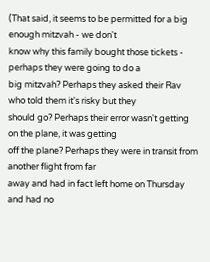(That said, it seems to be permitted for a big enough mitzvah - we don't
know why this family bought those tickets - perhaps they were going to do a
big mitzvah? Perhaps they asked their Rav who told them it's risky but they
should go? Perhaps their error wasn't getting on the plane, it was getting
off the plane? Perhaps they were in transit from another flight from far
away and had in fact left home on Thursday and had no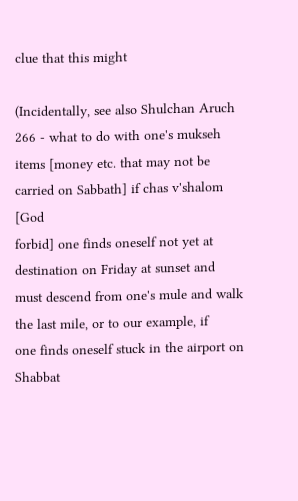clue that this might

(Incidentally, see also Shulchan Aruch 266 - what to do with one's mukseh
items [money etc. that may not be carried on Sabbath] if chas v'shalom [God
forbid] one finds oneself not yet at destination on Friday at sunset and
must descend from one's mule and walk the last mile, or to our example, if
one finds oneself stuck in the airport on Shabbat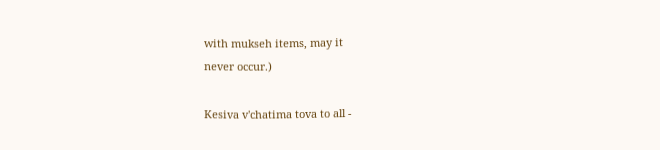with mukseh items, may it
never occur.)

Kesiva v'chatima tova to all -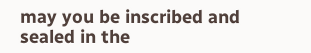may you be inscribed and sealed in the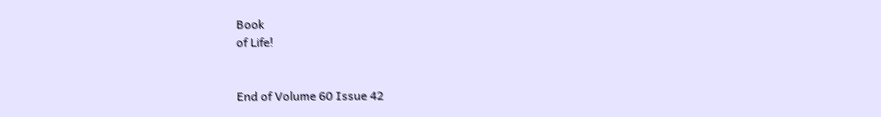Book
of Life!


End of Volume 60 Issue 42